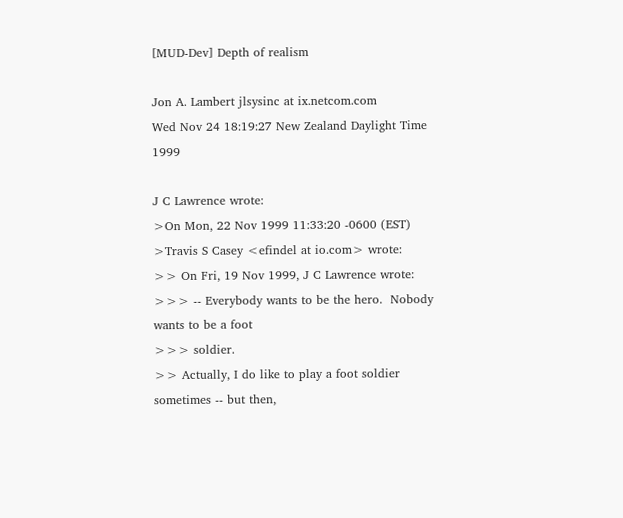[MUD-Dev] Depth of realism

Jon A. Lambert jlsysinc at ix.netcom.com
Wed Nov 24 18:19:27 New Zealand Daylight Time 1999

J C Lawrence wrote:
>On Mon, 22 Nov 1999 11:33:20 -0600 (EST)
>Travis S Casey <efindel at io.com> wrote:
>> On Fri, 19 Nov 1999, J C Lawrence wrote:
>>> -- Everybody wants to be the hero.  Nobody wants to be a foot
>>> soldier.
>> Actually, I do like to play a foot soldier sometimes -- but then,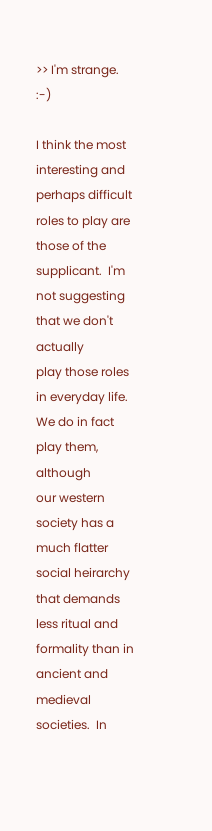>> I'm strange.  :-)

I think the most interesting and perhaps difficult roles to play are
those of the supplicant.  I'm not suggesting that we don't actually
play those roles in everyday life.  We do in fact play them, although
our western society has a much flatter social heirarchy that demands
less ritual and formality than in ancient and medieval societies.  In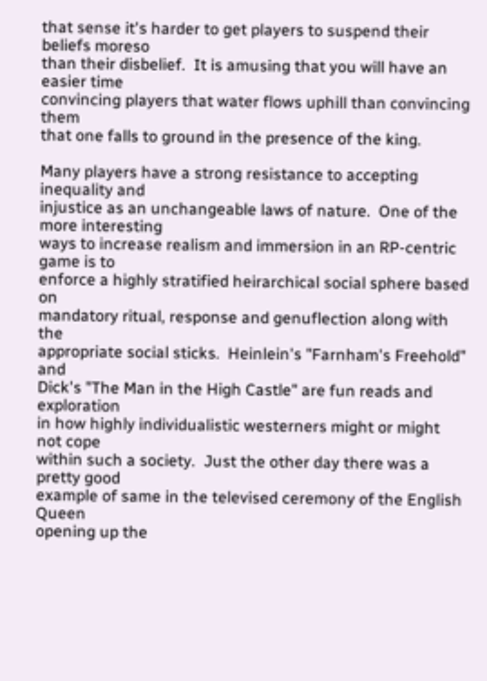that sense it's harder to get players to suspend their beliefs moreso
than their disbelief.  It is amusing that you will have an easier time
convincing players that water flows uphill than convincing them
that one falls to ground in the presence of the king.

Many players have a strong resistance to accepting inequality and
injustice as an unchangeable laws of nature.  One of the more interesting
ways to increase realism and immersion in an RP-centric game is to
enforce a highly stratified heirarchical social sphere based on
mandatory ritual, response and genuflection along with the
appropriate social sticks.  Heinlein's "Farnham's Freehold" and
Dick's "The Man in the High Castle" are fun reads and exploration
in how highly individualistic westerners might or might not cope
within such a society.  Just the other day there was a pretty good
example of same in the televised ceremony of the English Queen
opening up the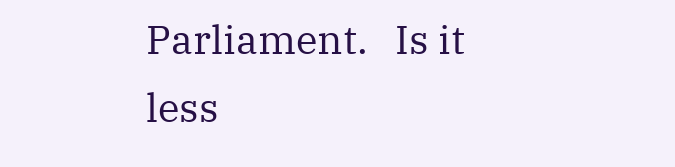Parliament.   Is it less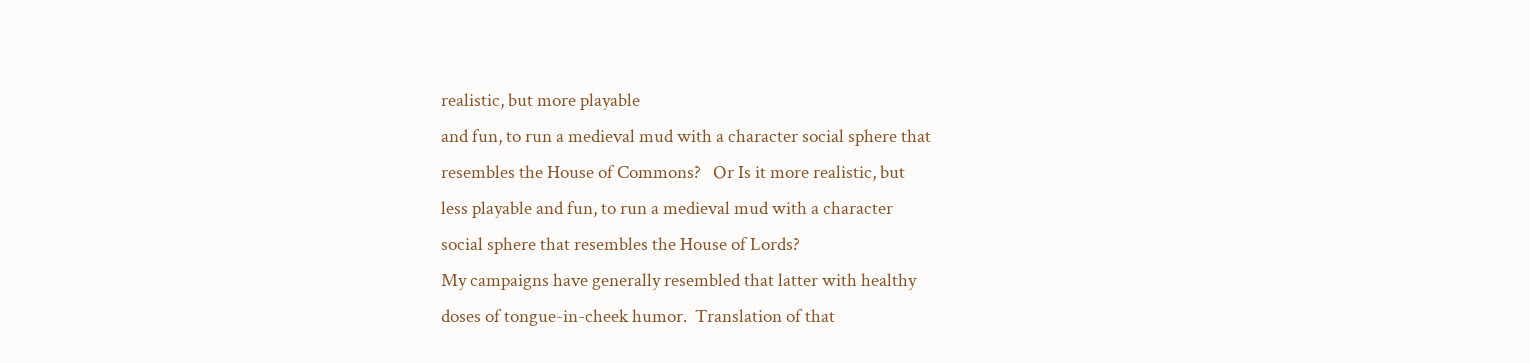realistic, but more playable
and fun, to run a medieval mud with a character social sphere that
resembles the House of Commons?   Or Is it more realistic, but
less playable and fun, to run a medieval mud with a character
social sphere that resembles the House of Lords?
My campaigns have generally resembled that latter with healthy
doses of tongue-in-cheek humor.  Translation of that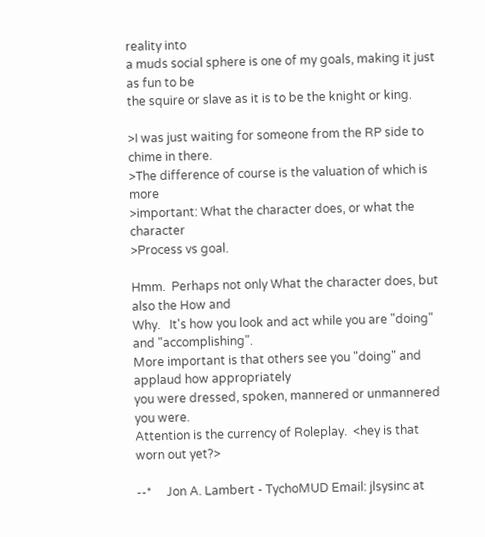reality into
a muds social sphere is one of my goals, making it just as fun to be
the squire or slave as it is to be the knight or king.

>I was just waiting for someone from the RP side to chime in there.
>The difference of course is the valuation of which is more
>important: What the character does, or what the character
>Process vs goal.

Hmm.  Perhaps not only What the character does, but also the How and
Why.   It's how you look and act while you are "doing" and "accomplishing".
More important is that others see you "doing" and applaud how appropriately
you were dressed, spoken, mannered or unmannered you were.
Attention is the currency of Roleplay.  <hey is that worn out yet?>

--*     Jon A. Lambert - TychoMUD Email: jlsysinc at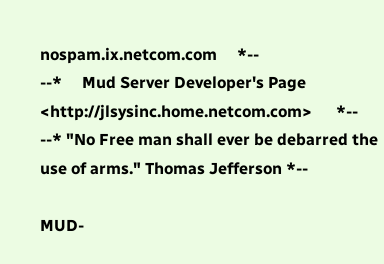nospam.ix.netcom.com     *--
--*     Mud Server Developer's Page <http://jlsysinc.home.netcom.com>      *--
--* "No Free man shall ever be debarred the use of arms." Thomas Jefferson *--

MUD-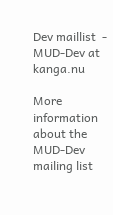Dev maillist  -  MUD-Dev at kanga.nu

More information about the MUD-Dev mailing list